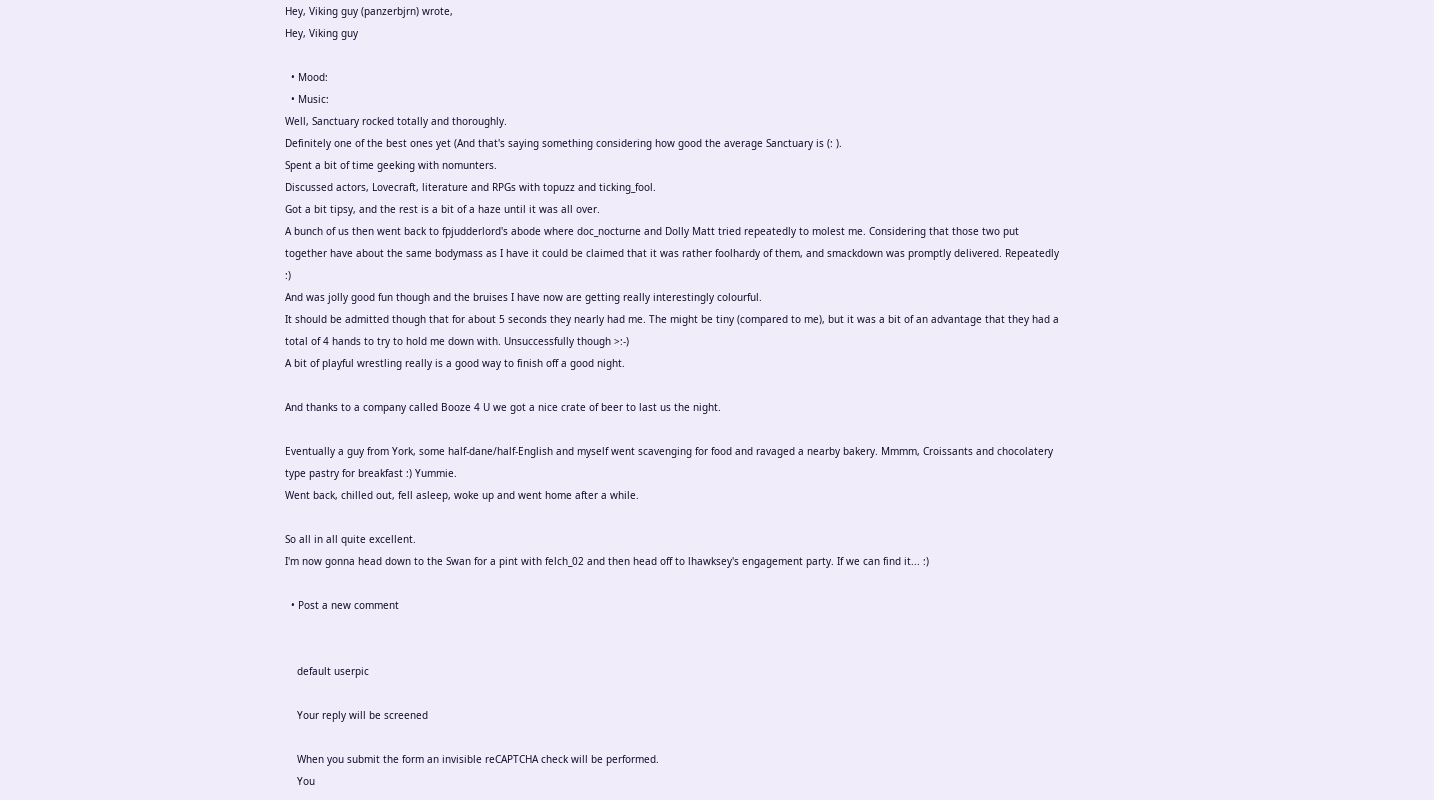Hey, Viking guy (panzerbjrn) wrote,
Hey, Viking guy

  • Mood:
  • Music:
Well, Sanctuary rocked totally and thoroughly.
Definitely one of the best ones yet (And that's saying something considering how good the average Sanctuary is (: ).
Spent a bit of time geeking with nomunters.
Discussed actors, Lovecraft, literature and RPGs with topuzz and ticking_fool.
Got a bit tipsy, and the rest is a bit of a haze until it was all over.
A bunch of us then went back to fpjudderlord's abode where doc_nocturne and Dolly Matt tried repeatedly to molest me. Considering that those two put together have about the same bodymass as I have it could be claimed that it was rather foolhardy of them, and smackdown was promptly delivered. Repeatedly :)
And was jolly good fun though and the bruises I have now are getting really interestingly colourful.
It should be admitted though that for about 5 seconds they nearly had me. The might be tiny (compared to me), but it was a bit of an advantage that they had a total of 4 hands to try to hold me down with. Unsuccessfully though >:-)
A bit of playful wrestling really is a good way to finish off a good night.

And thanks to a company called Booze 4 U we got a nice crate of beer to last us the night.

Eventually a guy from York, some half-dane/half-English and myself went scavenging for food and ravaged a nearby bakery. Mmmm, Croissants and chocolatery type pastry for breakfast :) Yummie.
Went back, chilled out, fell asleep, woke up and went home after a while.

So all in all quite excellent.
I'm now gonna head down to the Swan for a pint with felch_02 and then head off to lhawksey's engagement party. If we can find it... :)

  • Post a new comment


    default userpic

    Your reply will be screened

    When you submit the form an invisible reCAPTCHA check will be performed.
    You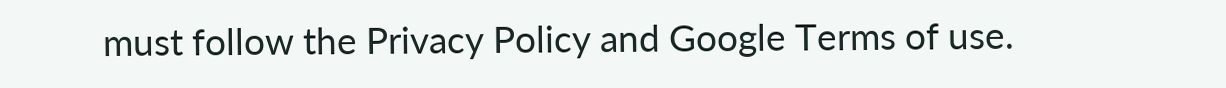must follow the Privacy Policy and Google Terms of use.